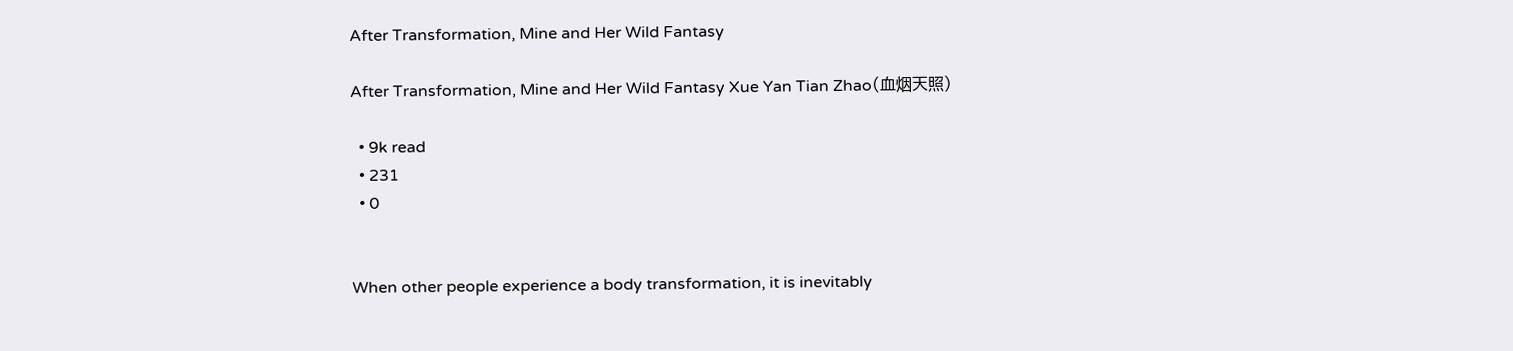After Transformation, Mine and Her Wild Fantasy

After Transformation, Mine and Her Wild Fantasy Xue Yan Tian Zhao(血烟天照)

  • 9k read
  • 231
  • 0


When other people experience a body transformation, it is inevitably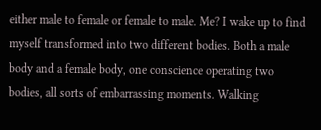either male to female or female to male. Me? I wake up to find myself transformed into two different bodies. Both a male body and a female body, one conscience operating two bodies, all sorts of embarrassing moments. Walking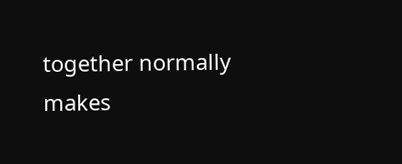together normally makes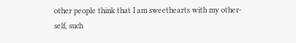other people think that I am sweethearts with my other-self, such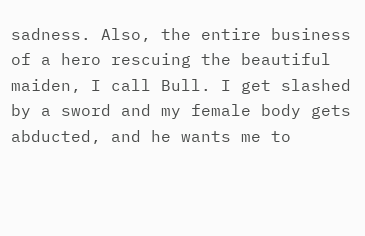sadness. Also, the entire business of a hero rescuing the beautiful maiden, I call Bull. I get slashed by a sword and my female body gets abducted, and he wants me to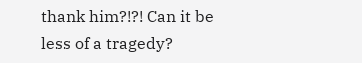thank him?!?! Can it be less of a tragedy?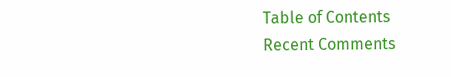Table of Contents
Recent Comments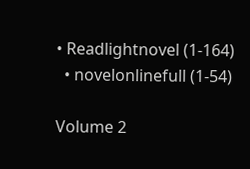• Readlightnovel (1-164)
  • novelonlinefull (1-54)

Volume 2